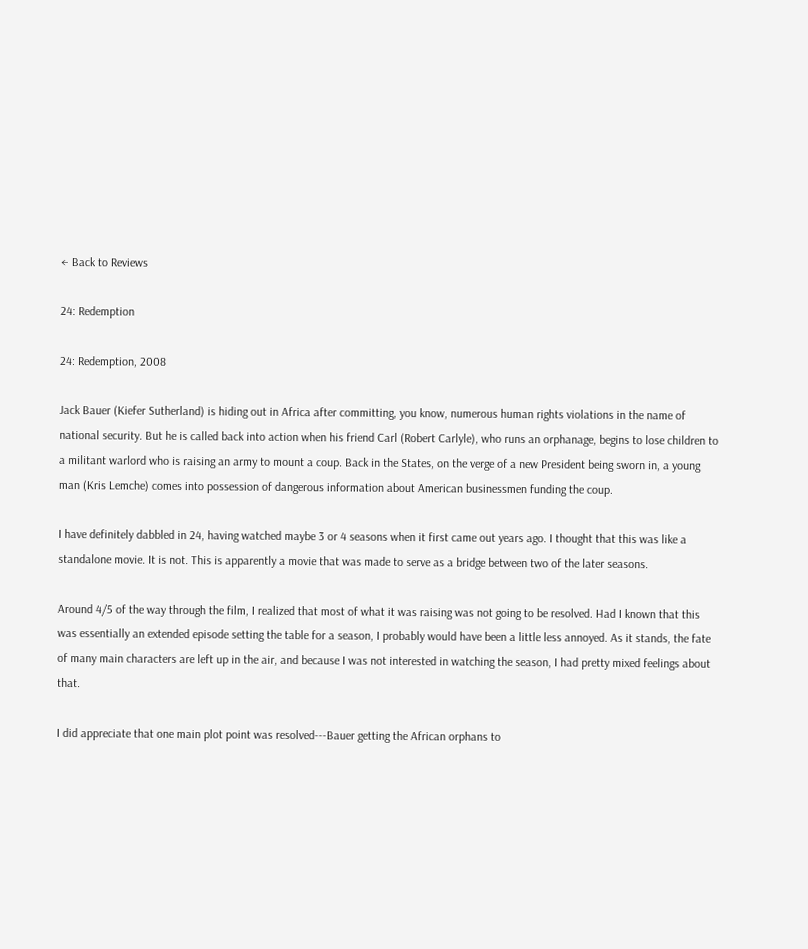← Back to Reviews

24: Redemption

24: Redemption, 2008

Jack Bauer (Kiefer Sutherland) is hiding out in Africa after committing, you know, numerous human rights violations in the name of national security. But he is called back into action when his friend Carl (Robert Carlyle), who runs an orphanage, begins to lose children to a militant warlord who is raising an army to mount a coup. Back in the States, on the verge of a new President being sworn in, a young man (Kris Lemche) comes into possession of dangerous information about American businessmen funding the coup.

I have definitely dabbled in 24, having watched maybe 3 or 4 seasons when it first came out years ago. I thought that this was like a standalone movie. It is not. This is apparently a movie that was made to serve as a bridge between two of the later seasons.

Around 4/5 of the way through the film, I realized that most of what it was raising was not going to be resolved. Had I known that this was essentially an extended episode setting the table for a season, I probably would have been a little less annoyed. As it stands, the fate of many main characters are left up in the air, and because I was not interested in watching the season, I had pretty mixed feelings about that.

I did appreciate that one main plot point was resolved---Bauer getting the African orphans to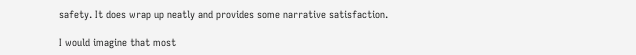safety. It does wrap up neatly and provides some narrative satisfaction.

I would imagine that most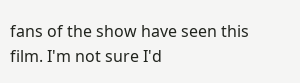fans of the show have seen this film. I'm not sure I'd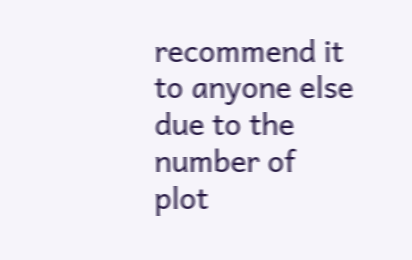recommend it to anyone else due to the number of plot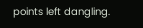points left dangling.